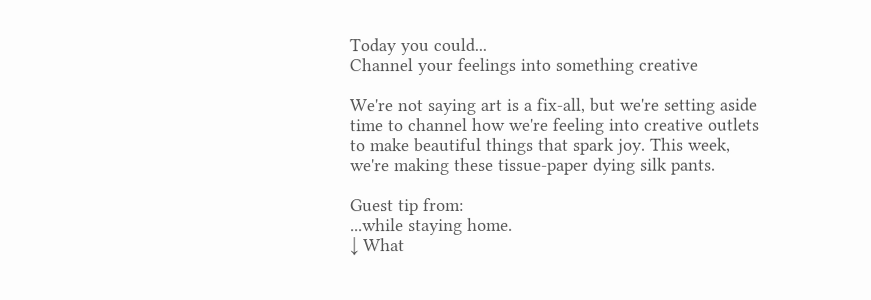Today you could...
Channel your feelings into something creative

We're not saying art is a fix-all, but we're setting aside time to channel how we're feeling into creative outlets to make beautiful things that spark joy. This week, we're making these tissue-paper dying silk pants.

Guest tip from:
...while staying home.
↓ What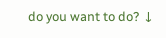do you want to do? ↓